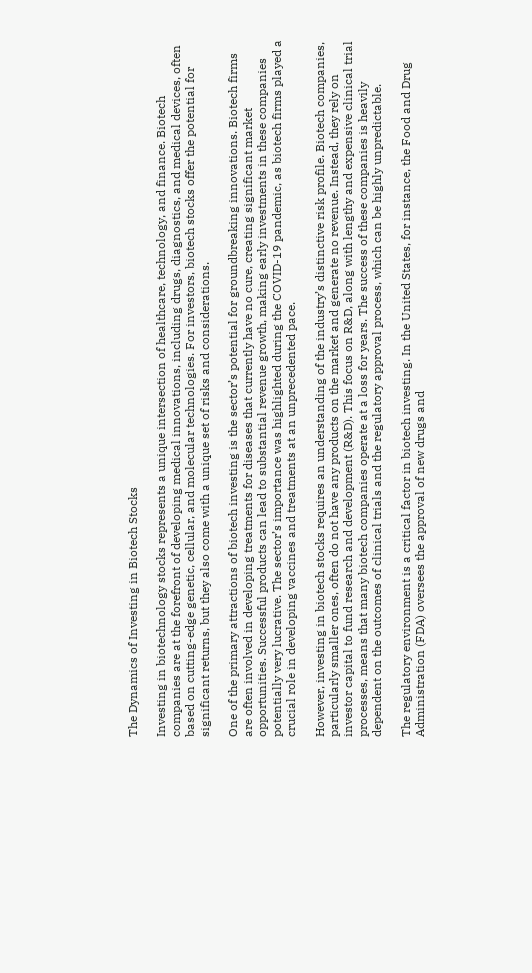The Dynamics of Investing in Biotech Stocks

Investing in biotechnology stocks represents a unique intersection of healthcare, technology, and finance. Biotech companies are at the forefront of developing medical innovations, including drugs, diagnostics, and medical devices, often based on cutting-edge genetic, cellular, and molecular technologies. For investors, biotech stocks offer the potential for significant returns, but they also come with a unique set of risks and considerations.

One of the primary attractions of biotech investing is the sector’s potential for groundbreaking innovations. Biotech firms are often involved in developing treatments for diseases that currently have no cure, creating significant market opportunities. Successful products can lead to substantial revenue growth, making early investments in these companies potentially very lucrative. The sector’s importance was highlighted during the COVID-19 pandemic, as biotech firms played a crucial role in developing vaccines and treatments at an unprecedented pace.

However, investing in biotech stocks requires an understanding of the industry’s distinctive risk profile. Biotech companies, particularly smaller ones, often do not have any products on the market and generate no revenue. Instead, they rely on investor capital to fund research and development (R&D). This focus on R&D, along with lengthy and expensive clinical trial processes, means that many biotech companies operate at a loss for years. The success of these companies is heavily dependent on the outcomes of clinical trials and the regulatory approval process, which can be highly unpredictable.

The regulatory environment is a critical factor in biotech investing. In the United States, for instance, the Food and Drug Administration (FDA) oversees the approval of new drugs and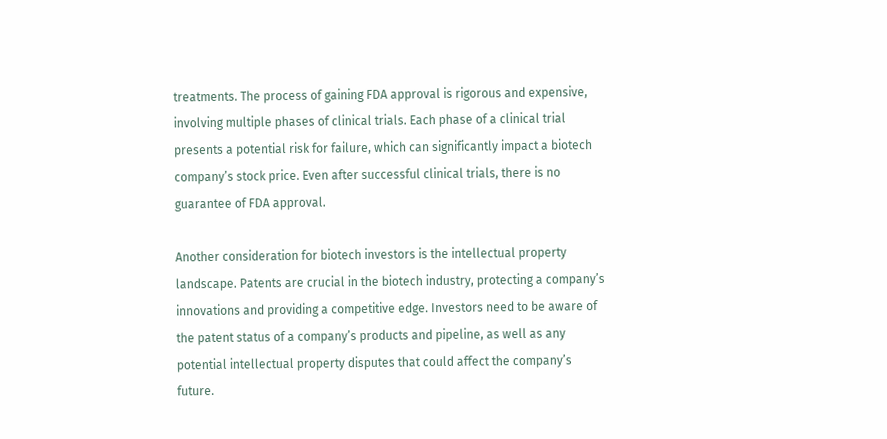treatments. The process of gaining FDA approval is rigorous and expensive, involving multiple phases of clinical trials. Each phase of a clinical trial presents a potential risk for failure, which can significantly impact a biotech company’s stock price. Even after successful clinical trials, there is no guarantee of FDA approval.

Another consideration for biotech investors is the intellectual property landscape. Patents are crucial in the biotech industry, protecting a company’s innovations and providing a competitive edge. Investors need to be aware of the patent status of a company’s products and pipeline, as well as any potential intellectual property disputes that could affect the company’s future.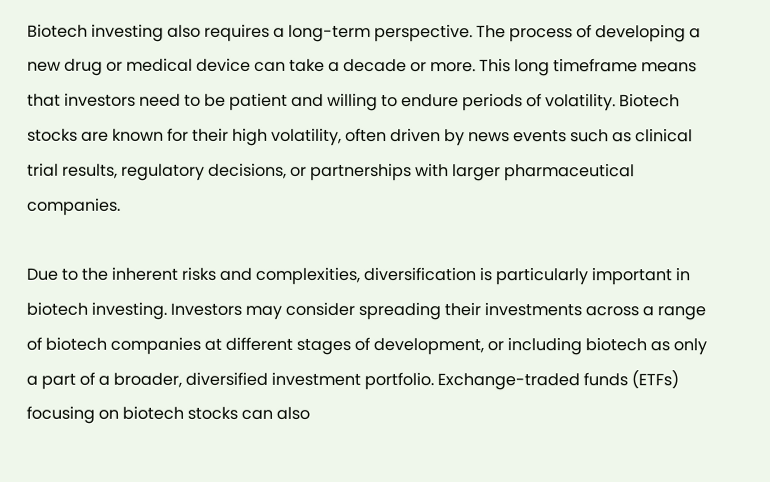Biotech investing also requires a long-term perspective. The process of developing a new drug or medical device can take a decade or more. This long timeframe means that investors need to be patient and willing to endure periods of volatility. Biotech stocks are known for their high volatility, often driven by news events such as clinical trial results, regulatory decisions, or partnerships with larger pharmaceutical companies.

Due to the inherent risks and complexities, diversification is particularly important in biotech investing. Investors may consider spreading their investments across a range of biotech companies at different stages of development, or including biotech as only a part of a broader, diversified investment portfolio. Exchange-traded funds (ETFs) focusing on biotech stocks can also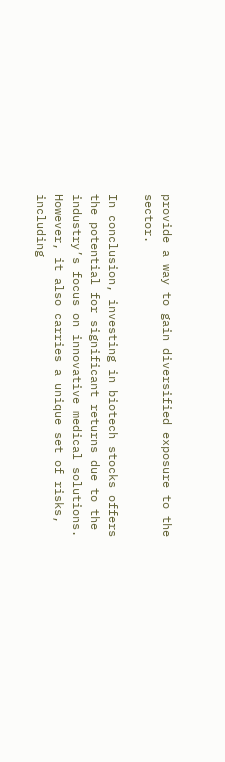provide a way to gain diversified exposure to the sector.

In conclusion, investing in biotech stocks offers the potential for significant returns due to the industry’s focus on innovative medical solutions. However, it also carries a unique set of risks, including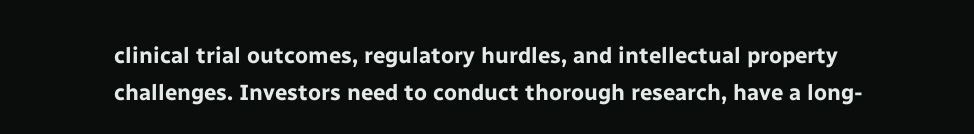clinical trial outcomes, regulatory hurdles, and intellectual property challenges. Investors need to conduct thorough research, have a long-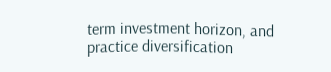term investment horizon, and practice diversification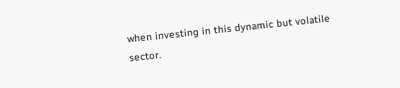when investing in this dynamic but volatile sector.